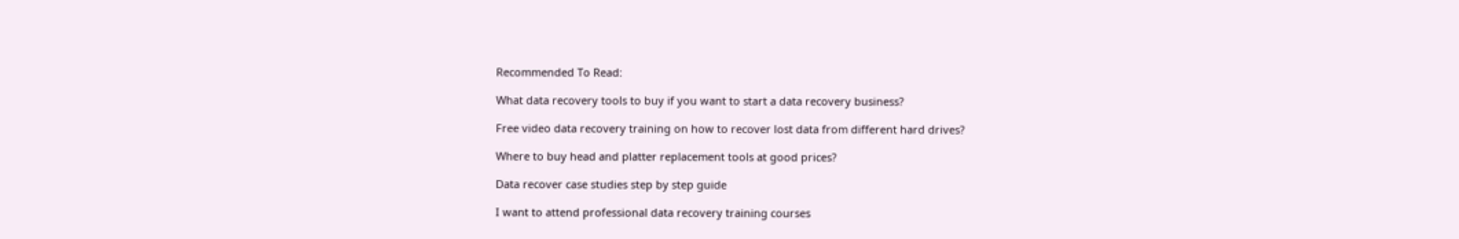Recommended To Read:

What data recovery tools to buy if you want to start a data recovery business?

Free video data recovery training on how to recover lost data from different hard drives?

Where to buy head and platter replacement tools at good prices?

Data recover case studies step by step guide

I want to attend professional data recovery training courses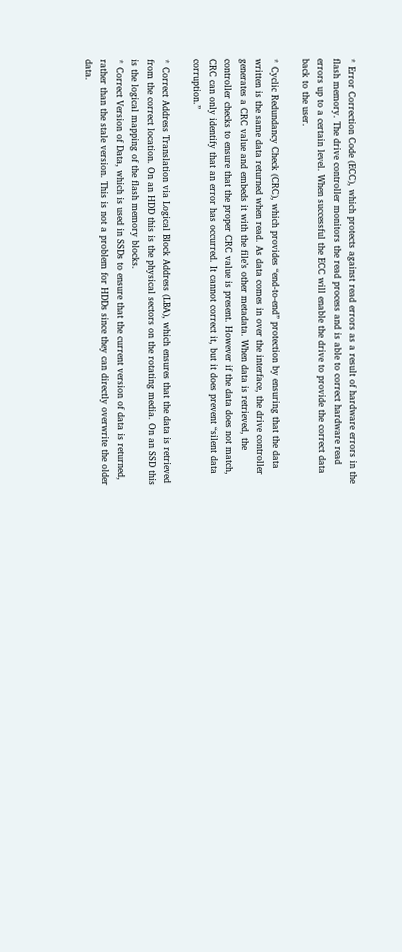* Error Correction Code (ECC), which protects against read errors as a result of hardware errors in the flash memory. The drive controller monitors the read process and is able to correct hardware read errors up to a certain level. When successful the ECC will enable the drive to provide the correct data back to the user.

* Cyclic Redundancy Check (CRC), which provides “end-to-end” protection by ensuring that the data written is the same data returned when read. As data comes in over the interface, the drive controller generates a CRC value and embeds it with the file’s other metadata. When data is retrieved, the controller checks to ensure that the proper CRC value is present. However if the data does not match, CRC can only identify that an error has occurred. It cannot correct it, but it does prevent “silent data corruption.”

* Correct Address Translation via Logical Block Address (LBA), which ensures that the data is retrieved from the correct location. On an HDD this is the physical sectors on the rotating media. On an SSD this is the logical mapping of the flash memory blocks.
* Correct Version of Data, which is used in SSDs to ensure that the current version of data is returned, rather than the stale version. This is not a problem for HDDs since they can directly overwrite the older data.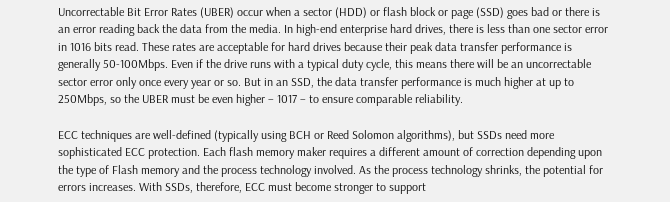Uncorrectable Bit Error Rates (UBER) occur when a sector (HDD) or flash block or page (SSD) goes bad or there is an error reading back the data from the media. In high-end enterprise hard drives, there is less than one sector error in 1016 bits read. These rates are acceptable for hard drives because their peak data transfer performance is generally 50-100Mbps. Even if the drive runs with a typical duty cycle, this means there will be an uncorrectable sector error only once every year or so. But in an SSD, the data transfer performance is much higher at up to 250Mbps, so the UBER must be even higher – 1017 – to ensure comparable reliability.

ECC techniques are well-defined (typically using BCH or Reed Solomon algorithms), but SSDs need more sophisticated ECC protection. Each flash memory maker requires a different amount of correction depending upon the type of Flash memory and the process technology involved. As the process technology shrinks, the potential for errors increases. With SSDs, therefore, ECC must become stronger to support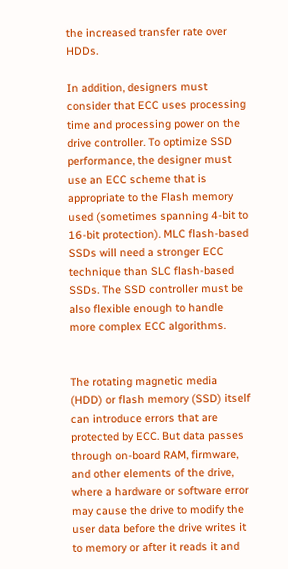the increased transfer rate over HDDs.

In addition, designers must consider that ECC uses processing time and processing power on the drive controller. To optimize SSD performance, the designer must use an ECC scheme that is appropriate to the Flash memory used (sometimes spanning 4-bit to 16-bit protection). MLC flash-based SSDs will need a stronger ECC technique than SLC flash-based SSDs. The SSD controller must be also flexible enough to handle more complex ECC algorithms.


The rotating magnetic media (HDD) or flash memory (SSD) itself can introduce errors that are protected by ECC. But data passes through on-board RAM, firmware, and other elements of the drive, where a hardware or software error may cause the drive to modify the user data before the drive writes it to memory or after it reads it and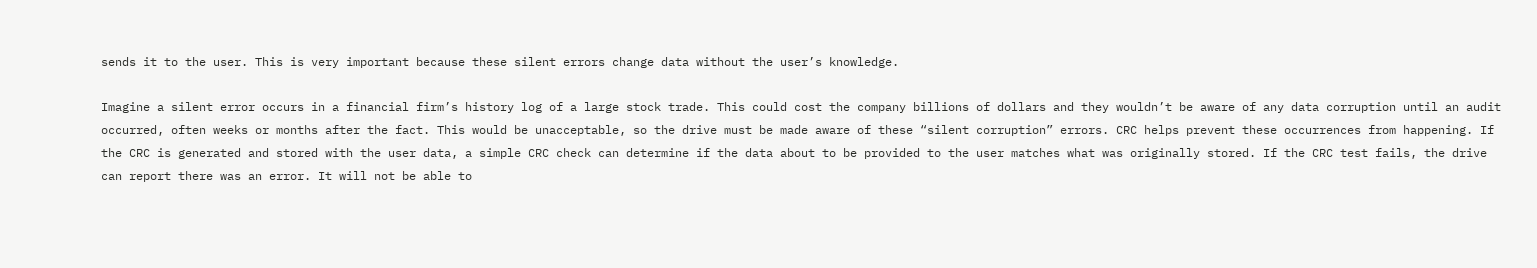sends it to the user. This is very important because these silent errors change data without the user’s knowledge.

Imagine a silent error occurs in a financial firm’s history log of a large stock trade. This could cost the company billions of dollars and they wouldn’t be aware of any data corruption until an audit occurred, often weeks or months after the fact. This would be unacceptable, so the drive must be made aware of these “silent corruption” errors. CRC helps prevent these occurrences from happening. If the CRC is generated and stored with the user data, a simple CRC check can determine if the data about to be provided to the user matches what was originally stored. If the CRC test fails, the drive can report there was an error. It will not be able to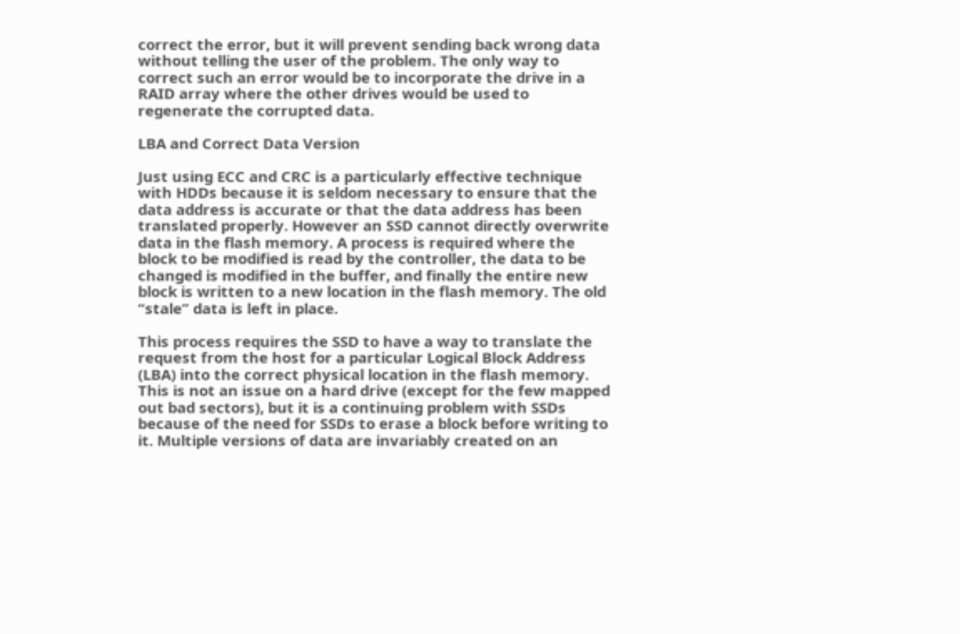correct the error, but it will prevent sending back wrong data without telling the user of the problem. The only way to correct such an error would be to incorporate the drive in a RAID array where the other drives would be used to regenerate the corrupted data.

LBA and Correct Data Version

Just using ECC and CRC is a particularly effective technique with HDDs because it is seldom necessary to ensure that the data address is accurate or that the data address has been translated properly. However an SSD cannot directly overwrite data in the flash memory. A process is required where the block to be modified is read by the controller, the data to be changed is modified in the buffer, and finally the entire new block is written to a new location in the flash memory. The old “stale” data is left in place.

This process requires the SSD to have a way to translate the request from the host for a particular Logical Block Address (LBA) into the correct physical location in the flash memory. This is not an issue on a hard drive (except for the few mapped out bad sectors), but it is a continuing problem with SSDs because of the need for SSDs to erase a block before writing to it. Multiple versions of data are invariably created on an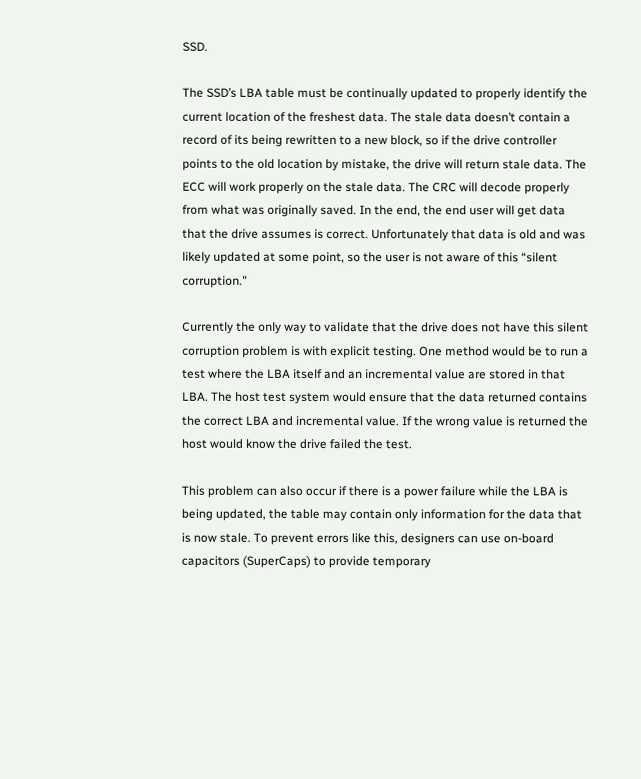SSD.

The SSD’s LBA table must be continually updated to properly identify the current location of the freshest data. The stale data doesn’t contain a record of its being rewritten to a new block, so if the drive controller points to the old location by mistake, the drive will return stale data. The ECC will work properly on the stale data. The CRC will decode properly from what was originally saved. In the end, the end user will get data that the drive assumes is correct. Unfortunately that data is old and was likely updated at some point, so the user is not aware of this “silent corruption.”

Currently the only way to validate that the drive does not have this silent corruption problem is with explicit testing. One method would be to run a test where the LBA itself and an incremental value are stored in that LBA. The host test system would ensure that the data returned contains the correct LBA and incremental value. If the wrong value is returned the host would know the drive failed the test.

This problem can also occur if there is a power failure while the LBA is being updated, the table may contain only information for the data that is now stale. To prevent errors like this, designers can use on-board capacitors (SuperCaps) to provide temporary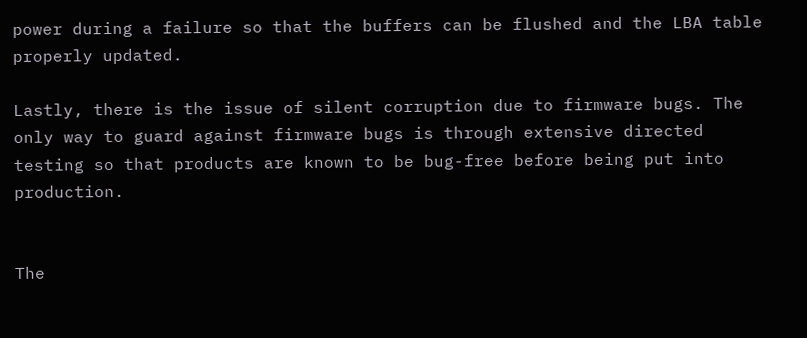power during a failure so that the buffers can be flushed and the LBA table properly updated.

Lastly, there is the issue of silent corruption due to firmware bugs. The only way to guard against firmware bugs is through extensive directed testing so that products are known to be bug-free before being put into production.


The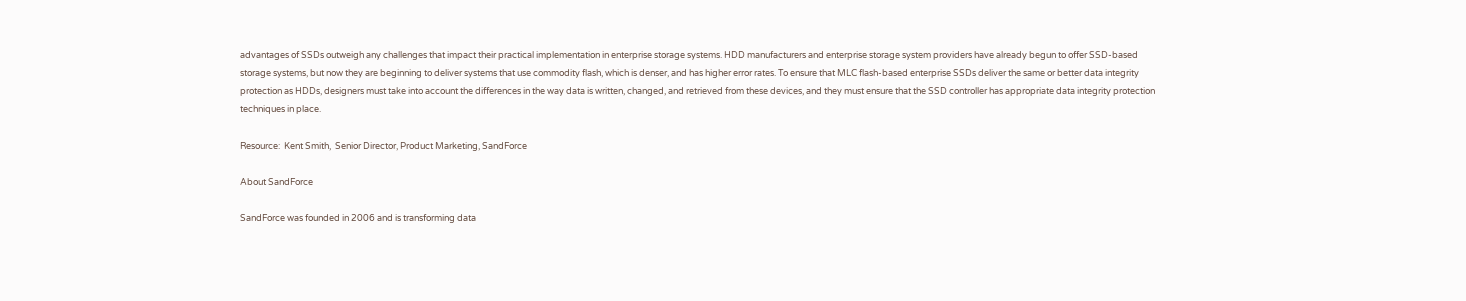advantages of SSDs outweigh any challenges that impact their practical implementation in enterprise storage systems. HDD manufacturers and enterprise storage system providers have already begun to offer SSD-based storage systems, but now they are beginning to deliver systems that use commodity flash, which is denser, and has higher error rates. To ensure that MLC flash-based enterprise SSDs deliver the same or better data integrity protection as HDDs, designers must take into account the differences in the way data is written, changed, and retrieved from these devices, and they must ensure that the SSD controller has appropriate data integrity protection techniques in place.

Resource:  Kent Smith,  Senior Director, Product Marketing, SandForce

About SandForce

SandForce was founded in 2006 and is transforming data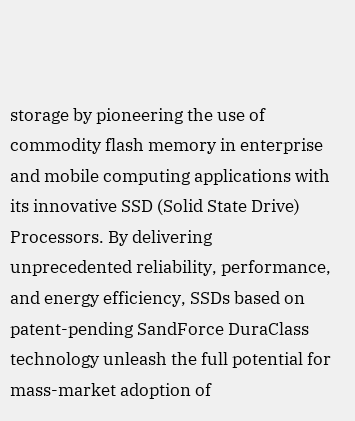storage by pioneering the use of commodity flash memory in enterprise and mobile computing applications with its innovative SSD (Solid State Drive) Processors. By delivering unprecedented reliability, performance, and energy efficiency, SSDs based on patent-pending SandForce DuraClass technology unleash the full potential for mass-market adoption of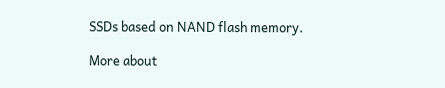SSDs based on NAND flash memory.

More about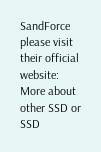SandForce please visit their official website:
More about other SSD or SSD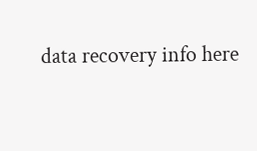data recovery info here